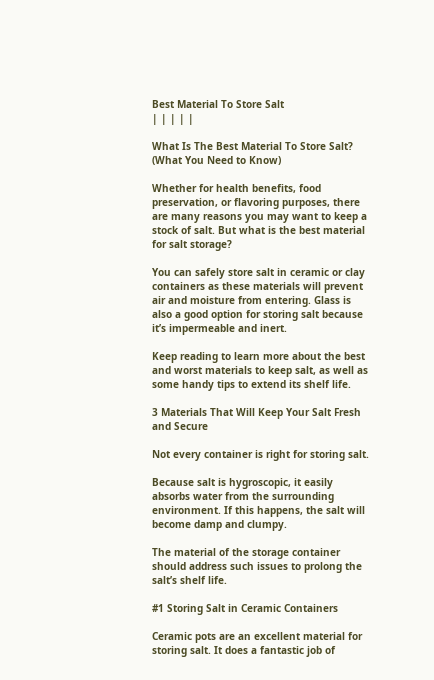Best Material To Store Salt
| | | | |

What Is The Best Material To Store Salt? (What You Need to Know)

Whether for health benefits, food preservation, or flavoring purposes, there are many reasons you may want to keep a stock of salt. But what is the best material for salt storage?

You can safely store salt in ceramic or clay containers as these materials will prevent air and moisture from entering. Glass is also a good option for storing salt because it’s impermeable and inert.

Keep reading to learn more about the best and worst materials to keep salt, as well as some handy tips to extend its shelf life.

3 Materials That Will Keep Your Salt Fresh and Secure

Not every container is right for storing salt.

Because salt is hygroscopic, it easily absorbs water from the surrounding environment. If this happens, the salt will become damp and clumpy.

The material of the storage container should address such issues to prolong the salt’s shelf life.

#1 Storing Salt in Ceramic Containers

Ceramic pots are an excellent material for storing salt. It does a fantastic job of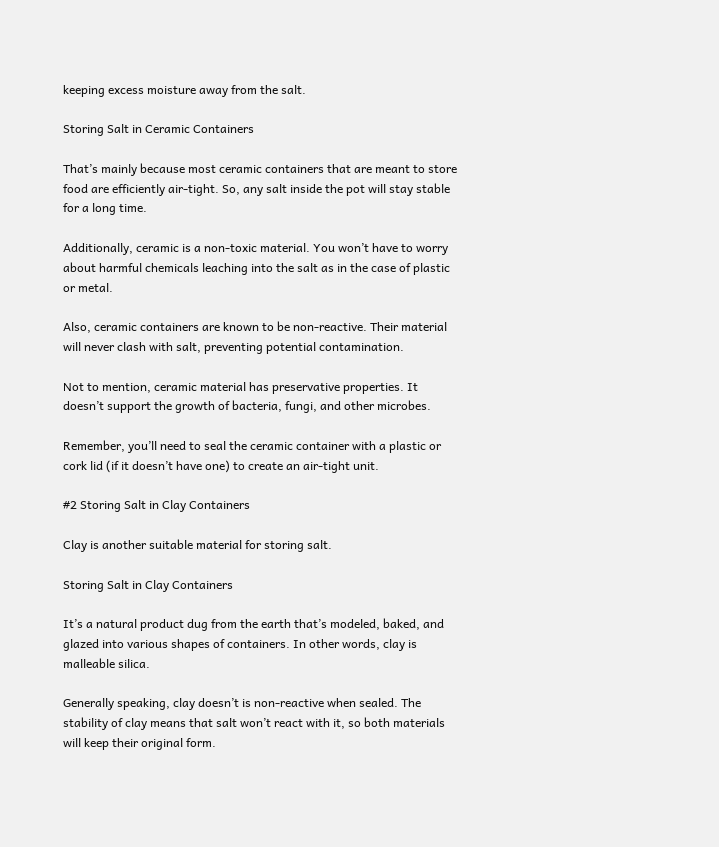keeping excess moisture away from the salt.

Storing Salt in Ceramic Containers

That’s mainly because most ceramic containers that are meant to store food are efficiently air-tight. So, any salt inside the pot will stay stable for a long time.

Additionally, ceramic is a non-toxic material. You won’t have to worry about harmful chemicals leaching into the salt as in the case of plastic or metal.

Also, ceramic containers are known to be non-reactive. Their material will never clash with salt, preventing potential contamination.

Not to mention, ceramic material has preservative properties. It doesn’t support the growth of bacteria, fungi, and other microbes.

Remember, you’ll need to seal the ceramic container with a plastic or cork lid (if it doesn’t have one) to create an air-tight unit.

#2 Storing Salt in Clay Containers

Clay is another suitable material for storing salt.

Storing Salt in Clay Containers

It’s a natural product dug from the earth that’s modeled, baked, and glazed into various shapes of containers. In other words, clay is malleable silica.

Generally speaking, clay doesn’t is non-reactive when sealed. The stability of clay means that salt won’t react with it, so both materials will keep their original form.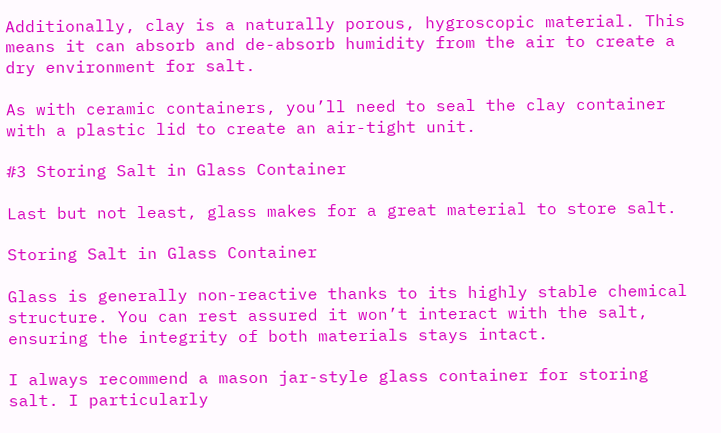Additionally, clay is a naturally porous, hygroscopic material. This means it can absorb and de-absorb humidity from the air to create a dry environment for salt.

As with ceramic containers, you’ll need to seal the clay container with a plastic lid to create an air-tight unit.

#3 Storing Salt in Glass Container

Last but not least, glass makes for a great material to store salt.

Storing Salt in Glass Container

Glass is generally non-reactive thanks to its highly stable chemical structure. You can rest assured it won’t interact with the salt, ensuring the integrity of both materials stays intact.

I always recommend a mason jar-style glass container for storing salt. I particularly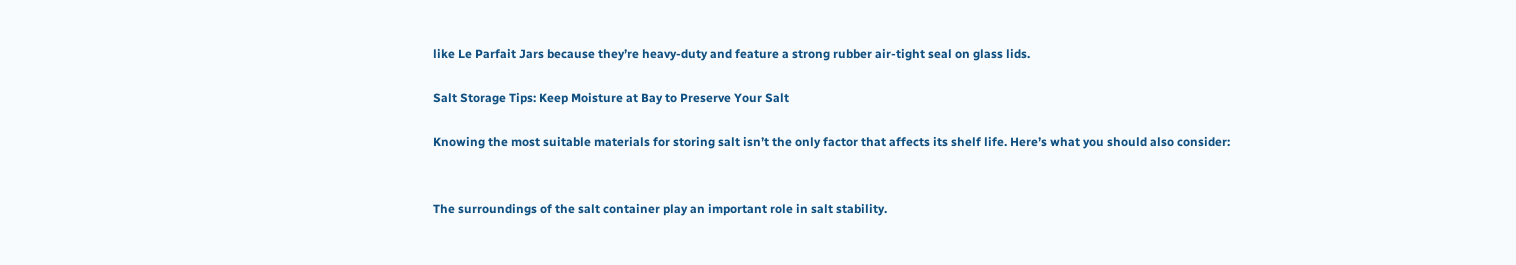like Le Parfait Jars because they’re heavy-duty and feature a strong rubber air-tight seal on glass lids.

Salt Storage Tips: Keep Moisture at Bay to Preserve Your Salt

Knowing the most suitable materials for storing salt isn’t the only factor that affects its shelf life. Here’s what you should also consider:


The surroundings of the salt container play an important role in salt stability.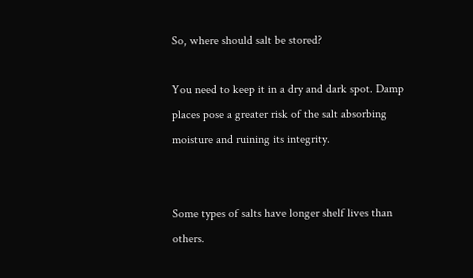So, where should salt be stored?

You need to keep it in a dry and dark spot. Damp places pose a greater risk of the salt absorbing moisture and ruining its integrity.


Some types of salts have longer shelf lives than others.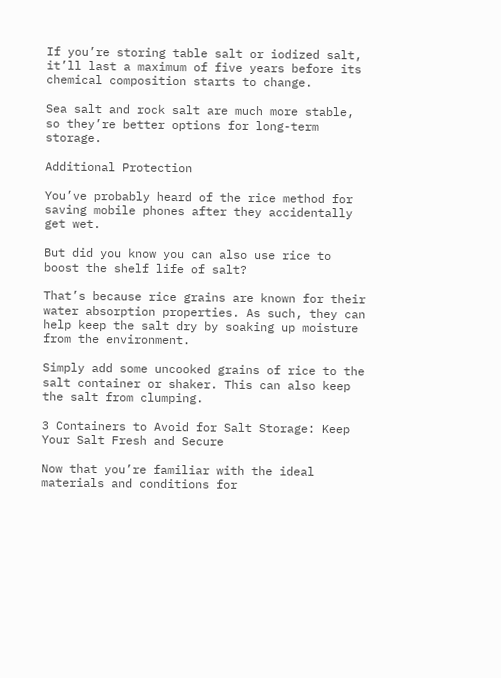If you’re storing table salt or iodized salt, it’ll last a maximum of five years before its chemical composition starts to change.

Sea salt and rock salt are much more stable, so they’re better options for long-term storage.

Additional Protection

You’ve probably heard of the rice method for saving mobile phones after they accidentally get wet.

But did you know you can also use rice to boost the shelf life of salt?

That’s because rice grains are known for their water absorption properties. As such, they can help keep the salt dry by soaking up moisture from the environment.

Simply add some uncooked grains of rice to the salt container or shaker. This can also keep the salt from clumping.

3 Containers to Avoid for Salt Storage: Keep Your Salt Fresh and Secure

Now that you’re familiar with the ideal materials and conditions for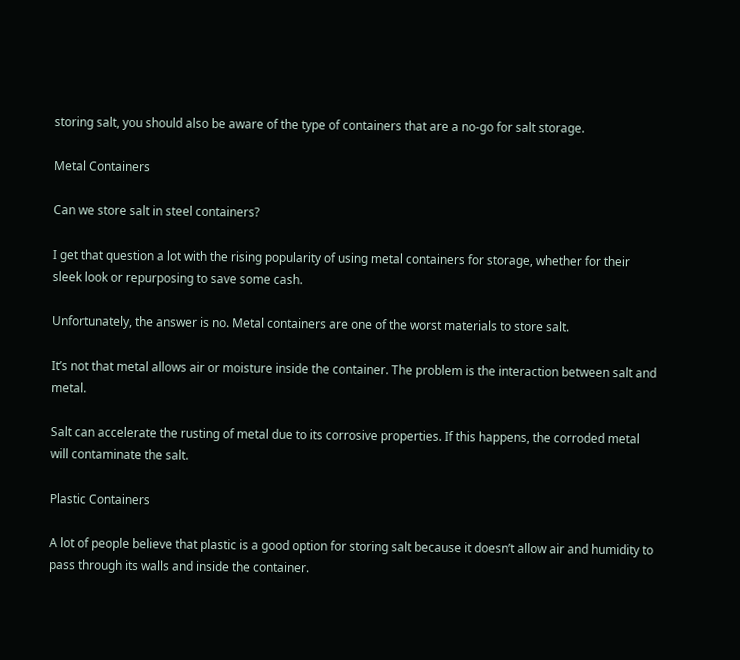storing salt, you should also be aware of the type of containers that are a no-go for salt storage.

Metal Containers

Can we store salt in steel containers?

I get that question a lot with the rising popularity of using metal containers for storage, whether for their sleek look or repurposing to save some cash.

Unfortunately, the answer is no. Metal containers are one of the worst materials to store salt.

It’s not that metal allows air or moisture inside the container. The problem is the interaction between salt and metal.

Salt can accelerate the rusting of metal due to its corrosive properties. If this happens, the corroded metal will contaminate the salt.

Plastic Containers

A lot of people believe that plastic is a good option for storing salt because it doesn’t allow air and humidity to pass through its walls and inside the container.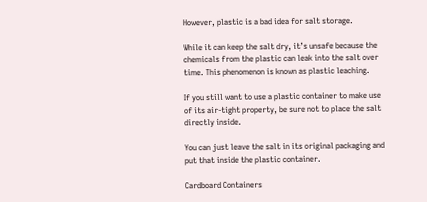However, plastic is a bad idea for salt storage.

While it can keep the salt dry, it’s unsafe because the chemicals from the plastic can leak into the salt over time. This phenomenon is known as plastic leaching.

If you still want to use a plastic container to make use of its air-tight property, be sure not to place the salt directly inside.

You can just leave the salt in its original packaging and put that inside the plastic container.

Cardboard Containers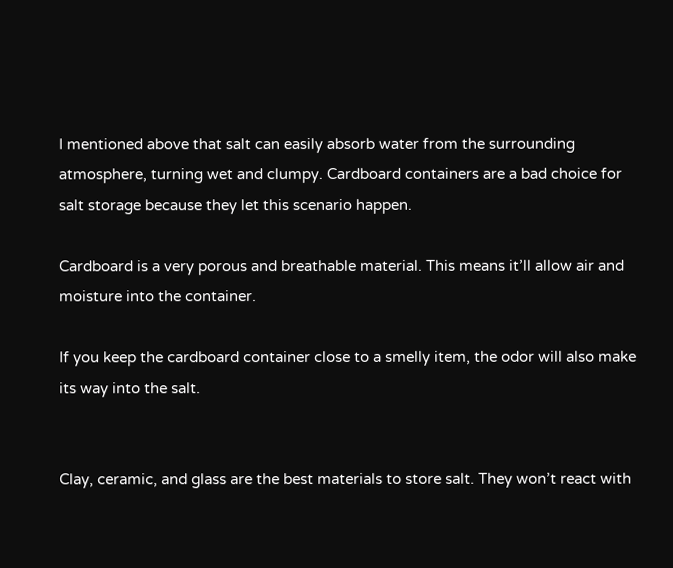I mentioned above that salt can easily absorb water from the surrounding atmosphere, turning wet and clumpy. Cardboard containers are a bad choice for salt storage because they let this scenario happen.

Cardboard is a very porous and breathable material. This means it’ll allow air and moisture into the container.

If you keep the cardboard container close to a smelly item, the odor will also make its way into the salt.


Clay, ceramic, and glass are the best materials to store salt. They won’t react with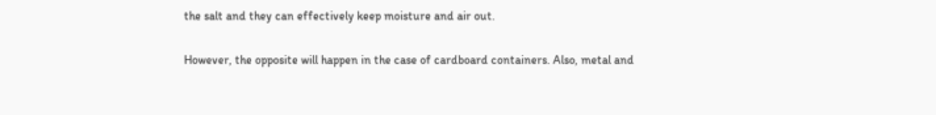the salt and they can effectively keep moisture and air out.

However, the opposite will happen in the case of cardboard containers. Also, metal and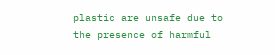plastic are unsafe due to the presence of harmful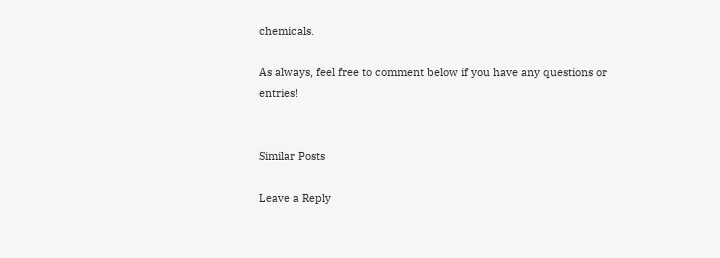chemicals.

As always, feel free to comment below if you have any questions or entries!


Similar Posts

Leave a Reply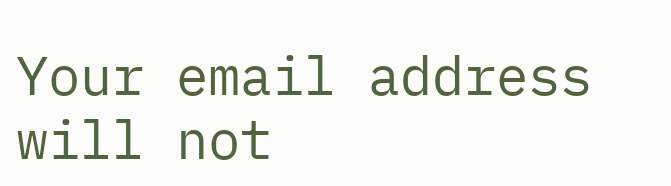Your email address will not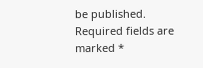be published. Required fields are marked *